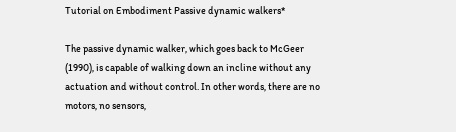Tutorial on Embodiment Passive dynamic walkers*

The passive dynamic walker, which goes back to McGeer (1990), is capable of walking down an incline without any actuation and without control. In other words, there are no motors, no sensors,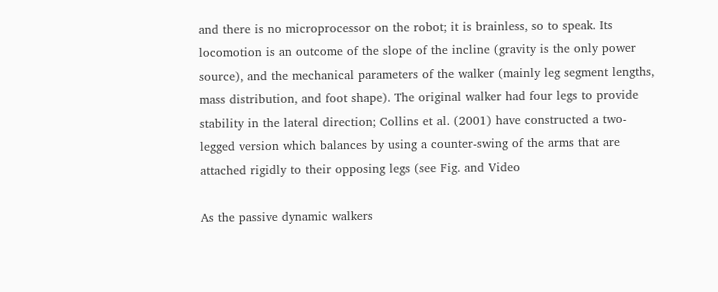and there is no microprocessor on the robot; it is brainless, so to speak. Its locomotion is an outcome of the slope of the incline (gravity is the only power source), and the mechanical parameters of the walker (mainly leg segment lengths, mass distribution, and foot shape). The original walker had four legs to provide stability in the lateral direction; Collins et al. (2001) have constructed a two-legged version which balances by using a counter-swing of the arms that are attached rigidly to their opposing legs (see Fig. and Video

As the passive dynamic walkers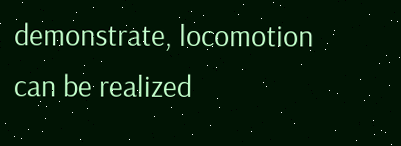demonstrate, locomotion can be realized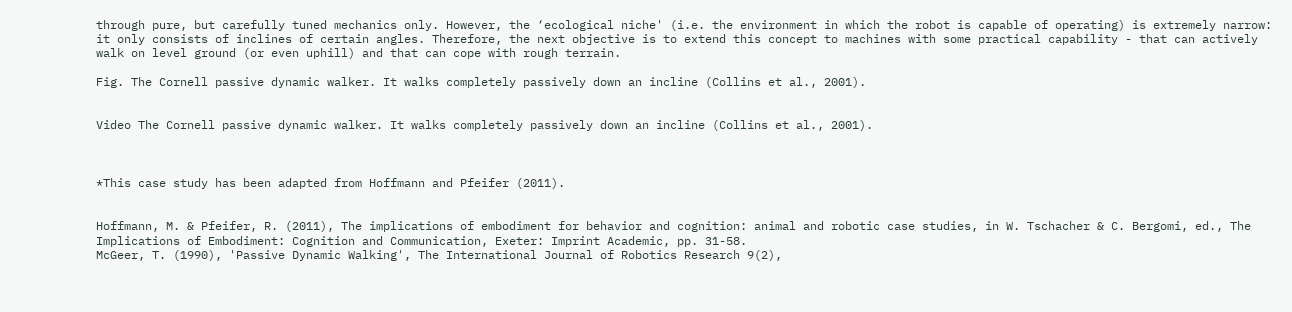through pure, but carefully tuned mechanics only. However, the ‘ecological niche' (i.e. the environment in which the robot is capable of operating) is extremely narrow: it only consists of inclines of certain angles. Therefore, the next objective is to extend this concept to machines with some practical capability - that can actively walk on level ground (or even uphill) and that can cope with rough terrain.

Fig. The Cornell passive dynamic walker. It walks completely passively down an incline (Collins et al., 2001).


Video The Cornell passive dynamic walker. It walks completely passively down an incline (Collins et al., 2001).



*This case study has been adapted from Hoffmann and Pfeifer (2011).


Hoffmann, M. & Pfeifer, R. (2011), The implications of embodiment for behavior and cognition: animal and robotic case studies, in W. Tschacher & C. Bergomi, ed., The Implications of Embodiment: Cognition and Communication, Exeter: Imprint Academic, pp. 31-58.
McGeer, T. (1990), 'Passive Dynamic Walking', The International Journal of Robotics Research 9(2),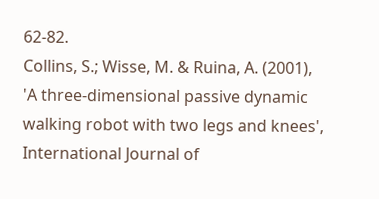62-82.
Collins, S.; Wisse, M. & Ruina, A. (2001), 'A three-dimensional passive dynamic walking robot with two legs and knees', International Journal of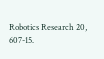Robotics Research 20, 607-15.